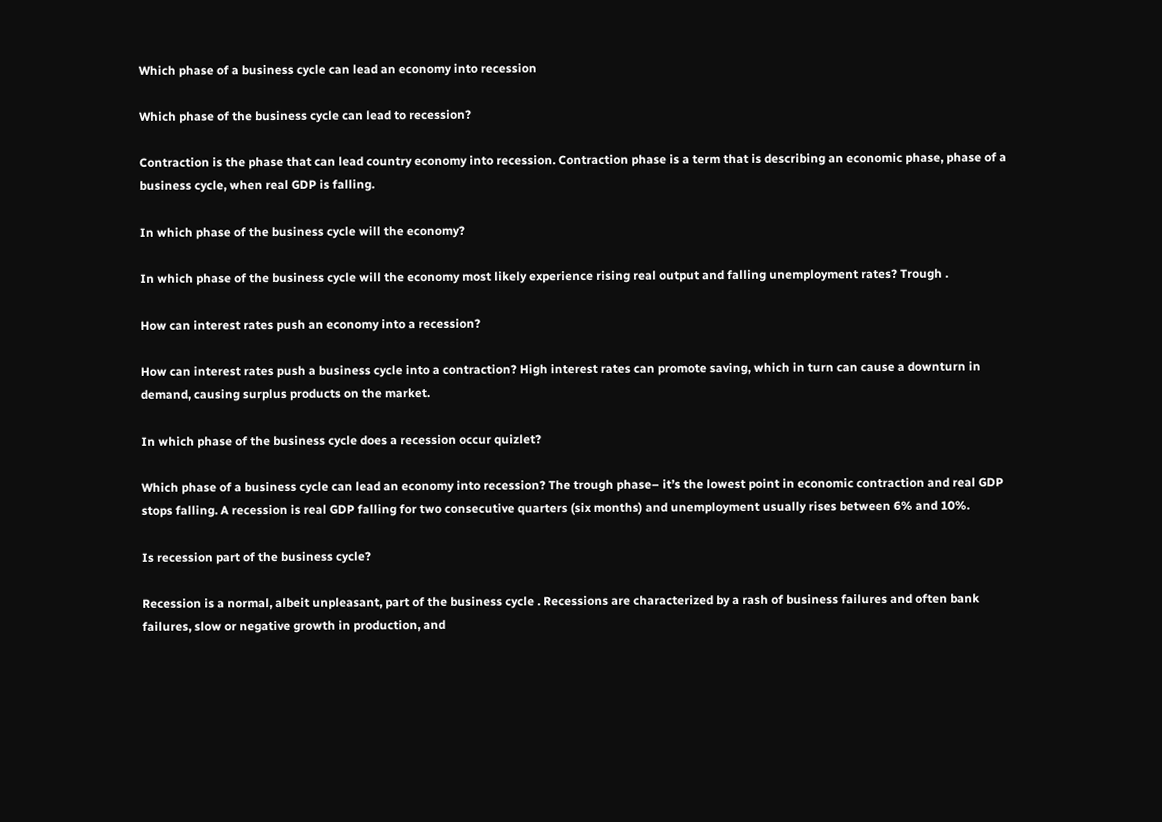Which phase of a business cycle can lead an economy into recession

Which phase of the business cycle can lead to recession?

Contraction is the phase that can lead country economy into recession. Contraction phase is a term that is describing an economic phase, phase of a business cycle, when real GDP is falling.

In which phase of the business cycle will the economy?

In which phase of the business cycle will the economy most likely experience rising real output and falling unemployment rates? Trough .

How can interest rates push an economy into a recession?

How can interest rates push a business cycle into a contraction? High interest rates can promote saving, which in turn can cause a downturn in demand, causing surplus products on the market.

In which phase of the business cycle does a recession occur quizlet?

Which phase of a business cycle can lead an economy into recession? The trough phase– it’s the lowest point in economic contraction and real GDP stops falling. A recession is real GDP falling for two consecutive quarters (six months) and unemployment usually rises between 6% and 10%.

Is recession part of the business cycle?

Recession is a normal, albeit unpleasant, part of the business cycle . Recessions are characterized by a rash of business failures and often bank failures, slow or negative growth in production, and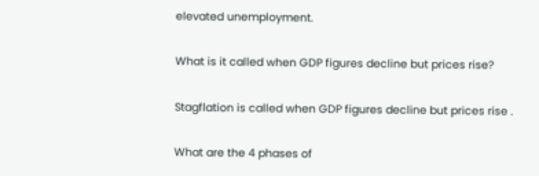elevated unemployment.

What is it called when GDP figures decline but prices rise?

Stagflation is called when GDP figures decline but prices rise .

What are the 4 phases of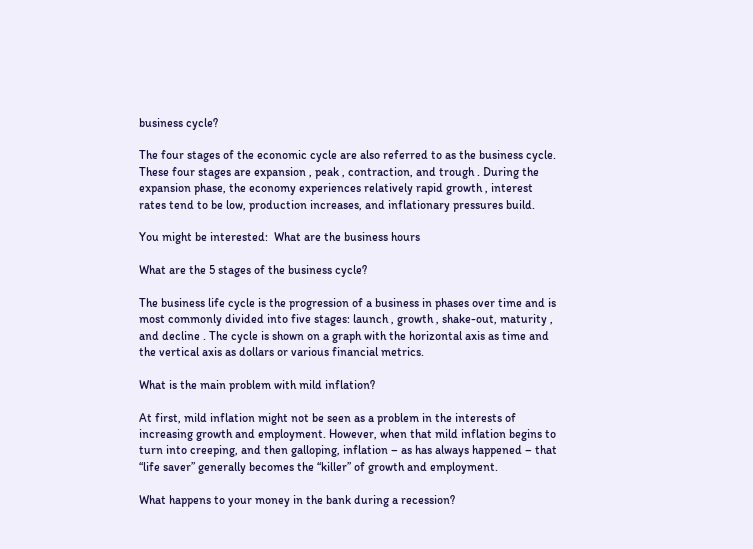business cycle?

The four stages of the economic cycle are also referred to as the business cycle. These four stages are expansion , peak , contraction, and trough . During the expansion phase, the economy experiences relatively rapid growth , interest rates tend to be low, production increases, and inflationary pressures build.

You might be interested:  What are the business hours

What are the 5 stages of the business cycle?

The business life cycle is the progression of a business in phases over time and is most commonly divided into five stages: launch , growth , shake-out, maturity , and decline . The cycle is shown on a graph with the horizontal axis as time and the vertical axis as dollars or various financial metrics.

What is the main problem with mild inflation?

At first, mild inflation might not be seen as a problem in the interests of increasing growth and employment. However, when that mild inflation begins to turn into creeping, and then galloping, inflation – as has always happened – that “life saver” generally becomes the “killer” of growth and employment.

What happens to your money in the bank during a recession?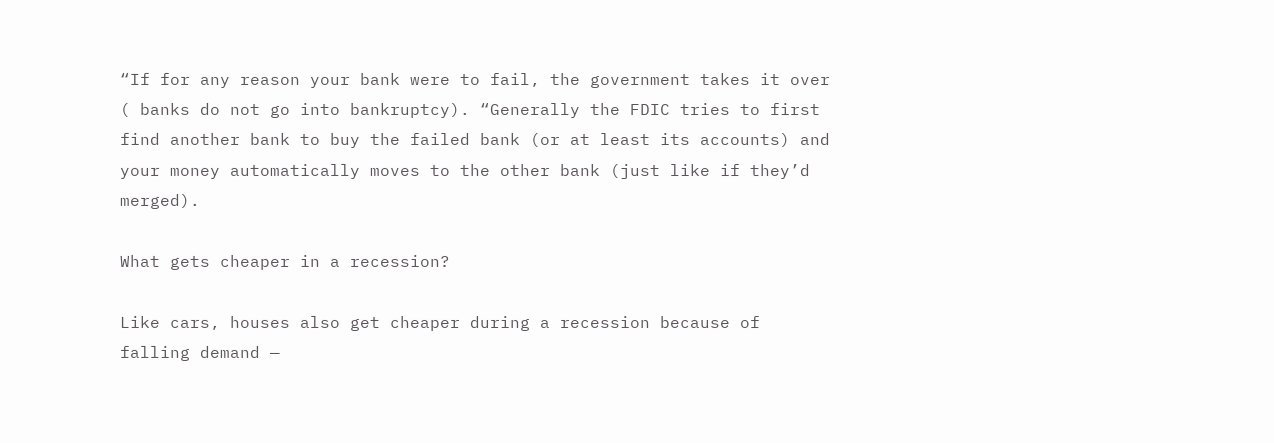“If for any reason your bank were to fail, the government takes it over ( banks do not go into bankruptcy). “Generally the FDIC tries to first find another bank to buy the failed bank (or at least its accounts) and your money automatically moves to the other bank (just like if they’d merged).

What gets cheaper in a recession?

Like cars, houses also get cheaper during a recession because of falling demand —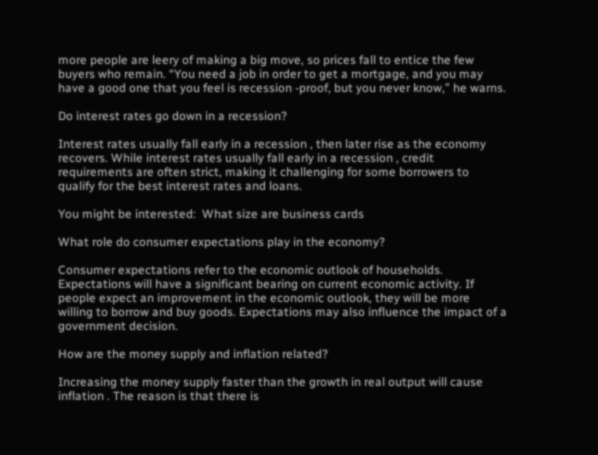more people are leery of making a big move, so prices fall to entice the few buyers who remain. “You need a job in order to get a mortgage, and you may have a good one that you feel is recession -proof, but you never know,” he warns.

Do interest rates go down in a recession?

Interest rates usually fall early in a recession , then later rise as the economy recovers. While interest rates usually fall early in a recession , credit requirements are often strict, making it challenging for some borrowers to qualify for the best interest rates and loans.

You might be interested:  What size are business cards

What role do consumer expectations play in the economy?

Consumer expectations refer to the economic outlook of households. Expectations will have a significant bearing on current economic activity. If people expect an improvement in the economic outlook, they will be more willing to borrow and buy goods. Expectations may also influence the impact of a government decision.

How are the money supply and inflation related?

Increasing the money supply faster than the growth in real output will cause inflation . The reason is that there is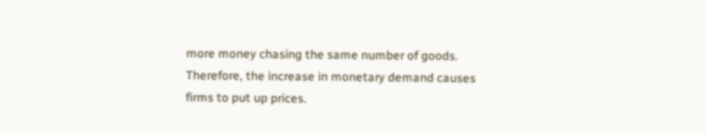more money chasing the same number of goods. Therefore, the increase in monetary demand causes firms to put up prices.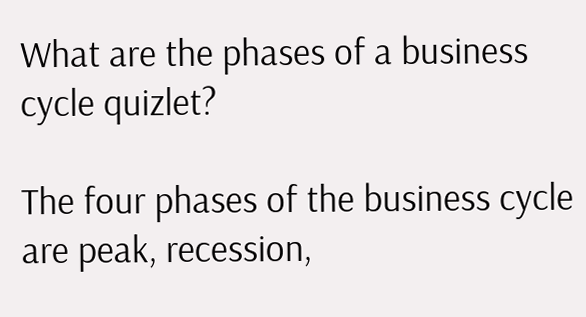What are the phases of a business cycle quizlet?

The four phases of the business cycle are peak, recession,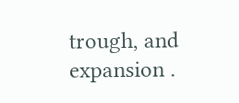trough, and expansion .